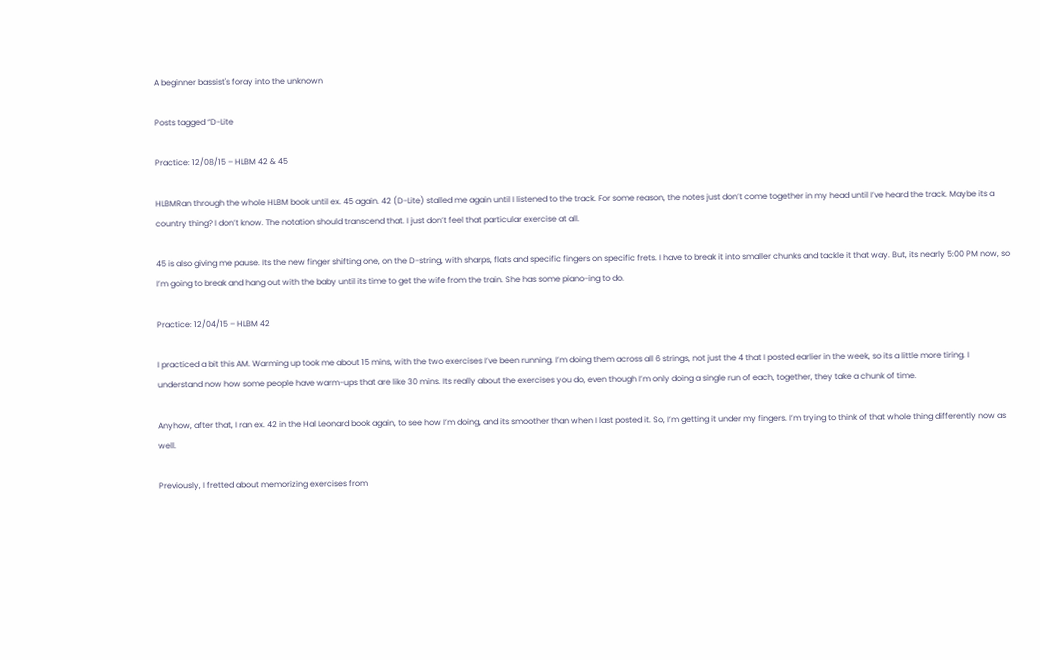A beginner bassist's foray into the unknown

Posts tagged “D-Lite

Practice: 12/08/15 – HLBM 42 & 45

HLBMRan through the whole HLBM book until ex. 45 again. 42 (D-Lite) stalled me again until I listened to the track. For some reason, the notes just don’t come together in my head until I’ve heard the track. Maybe its a country thing? I don’t know. The notation should transcend that. I just don’t feel that particular exercise at all.

45 is also giving me pause. Its the new finger shifting one, on the D-string, with sharps, flats and specific fingers on specific frets. I have to break it into smaller chunks and tackle it that way. But, its nearly 5:00 PM now, so I’m going to break and hang out with the baby until its time to get the wife from the train. She has some piano-ing to do.

Practice: 12/04/15 – HLBM 42

I practiced a bit this AM. Warming up took me about 15 mins, with the two exercises I’ve been running. I’m doing them across all 6 strings, not just the 4 that I posted earlier in the week, so its a little more tiring. I understand now how some people have warm-ups that are like 30 mins. Its really about the exercises you do, even though I’m only doing a single run of each, together, they take a chunk of time.

Anyhow, after that, I ran ex. 42 in the Hal Leonard book again, to see how I’m doing, and its smoother than when I last posted it. So, I’m getting it under my fingers. I’m trying to think of that whole thing differently now as well.

Previously, I fretted about memorizing exercises from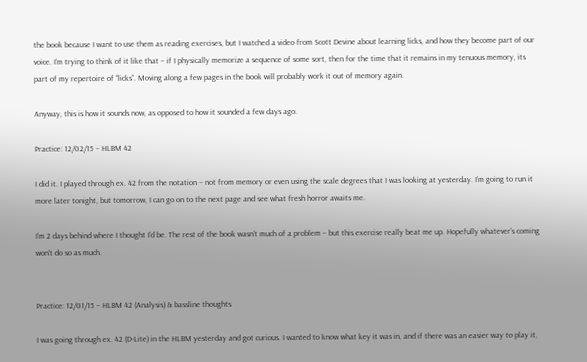the book because I want to use them as reading exercises, but I watched a video from Scott Devine about learning licks, and how they become part of our voice. I’m trying to think of it like that – if I physically memorize a sequence of some sort, then for the time that it remains in my tenuous memory, its part of my repertoire of “licks”. Moving along a few pages in the book will probably work it out of memory again.

Anyway, this is how it sounds now, as opposed to how it sounded a few days ago.

Practice: 12/02/15 – HLBM 42

I did it. I played through ex. 42 from the notation – not from memory or even using the scale degrees that I was looking at yesterday. I’m going to run it more later tonight, but tomorrow, I can go on to the next page and see what fresh horror awaits me.

I’m 2 days behind where I thought I’d be. The rest of the book wasn’t much of a problem – but this exercise really beat me up. Hopefully whatever’s coming won’t do so as much.


Practice: 12/01/15 – HLBM 42 (Analysis) & bassline thoughts

I was going through ex. 42 (D-Lite) in the HLBM yesterday and got curious. I wanted to know what key it was in, and if there was an easier way to play it,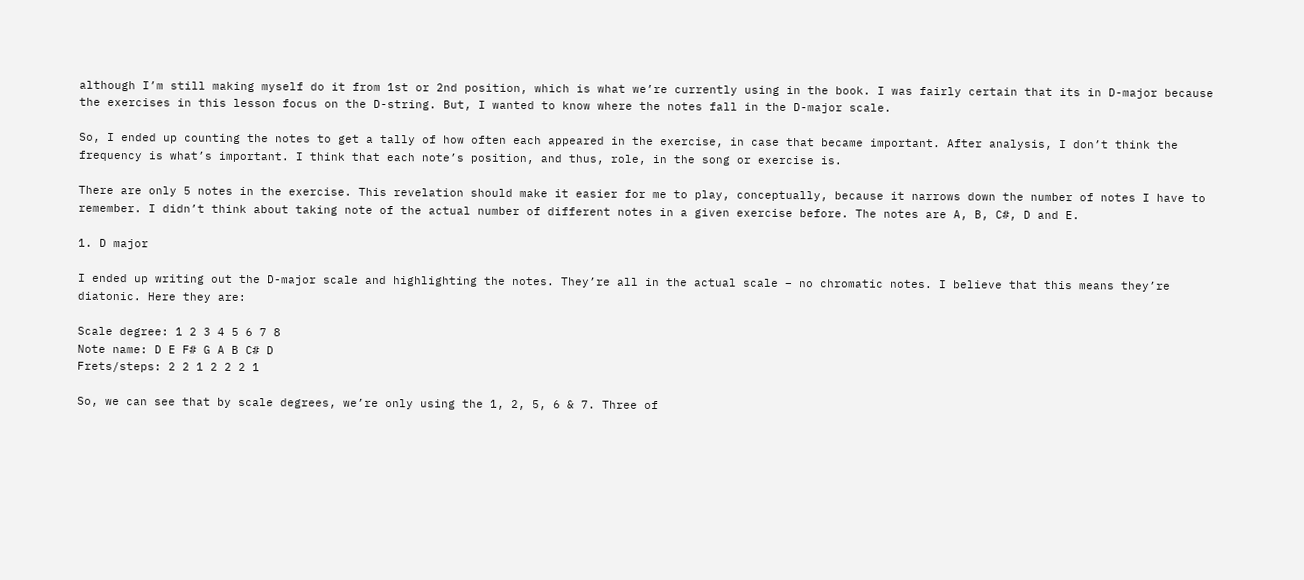although I’m still making myself do it from 1st or 2nd position, which is what we’re currently using in the book. I was fairly certain that its in D-major because the exercises in this lesson focus on the D-string. But, I wanted to know where the notes fall in the D-major scale.

So, I ended up counting the notes to get a tally of how often each appeared in the exercise, in case that became important. After analysis, I don’t think the frequency is what’s important. I think that each note’s position, and thus, role, in the song or exercise is.

There are only 5 notes in the exercise. This revelation should make it easier for me to play, conceptually, because it narrows down the number of notes I have to remember. I didn’t think about taking note of the actual number of different notes in a given exercise before. The notes are A, B, C#, D and E.

1. D major

I ended up writing out the D-major scale and highlighting the notes. They’re all in the actual scale – no chromatic notes. I believe that this means they’re diatonic. Here they are:

Scale degree: 1 2 3 4 5 6 7 8
Note name: D E F# G A B C# D
Frets/steps: 2 2 1 2 2 2 1

So, we can see that by scale degrees, we’re only using the 1, 2, 5, 6 & 7. Three of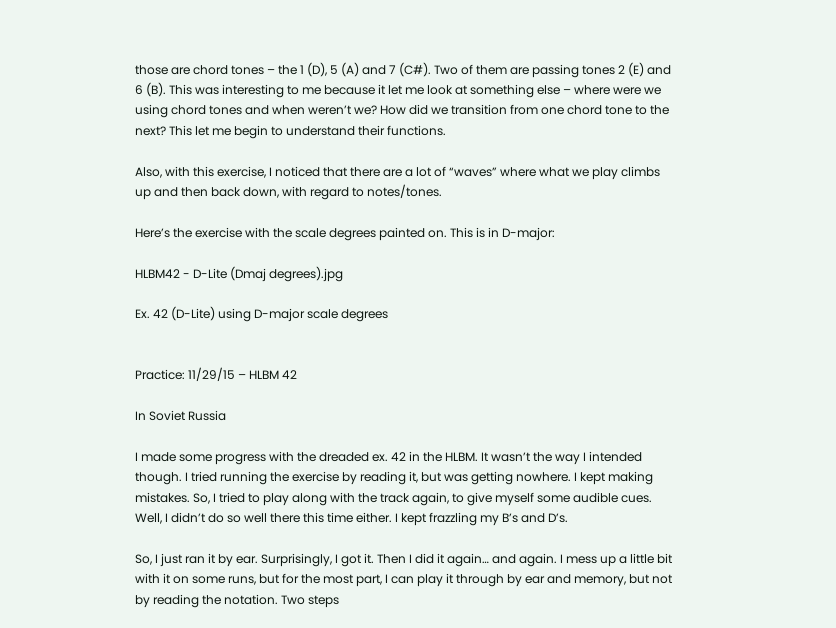those are chord tones – the 1 (D), 5 (A) and 7 (C#). Two of them are passing tones 2 (E) and 6 (B). This was interesting to me because it let me look at something else – where were we using chord tones and when weren’t we? How did we transition from one chord tone to the next? This let me begin to understand their functions.

Also, with this exercise, I noticed that there are a lot of “waves” where what we play climbs up and then back down, with regard to notes/tones.

Here’s the exercise with the scale degrees painted on. This is in D-major:

HLBM42 - D-Lite (Dmaj degrees).jpg

Ex. 42 (D-Lite) using D-major scale degrees


Practice: 11/29/15 – HLBM 42

In Soviet Russia

I made some progress with the dreaded ex. 42 in the HLBM. It wasn’t the way I intended though. I tried running the exercise by reading it, but was getting nowhere. I kept making mistakes. So, I tried to play along with the track again, to give myself some audible cues. Well, I didn’t do so well there this time either. I kept frazzling my B’s and D’s.

So, I just ran it by ear. Surprisingly, I got it. Then I did it again… and again. I mess up a little bit with it on some runs, but for the most part, I can play it through by ear and memory, but not by reading the notation. Two steps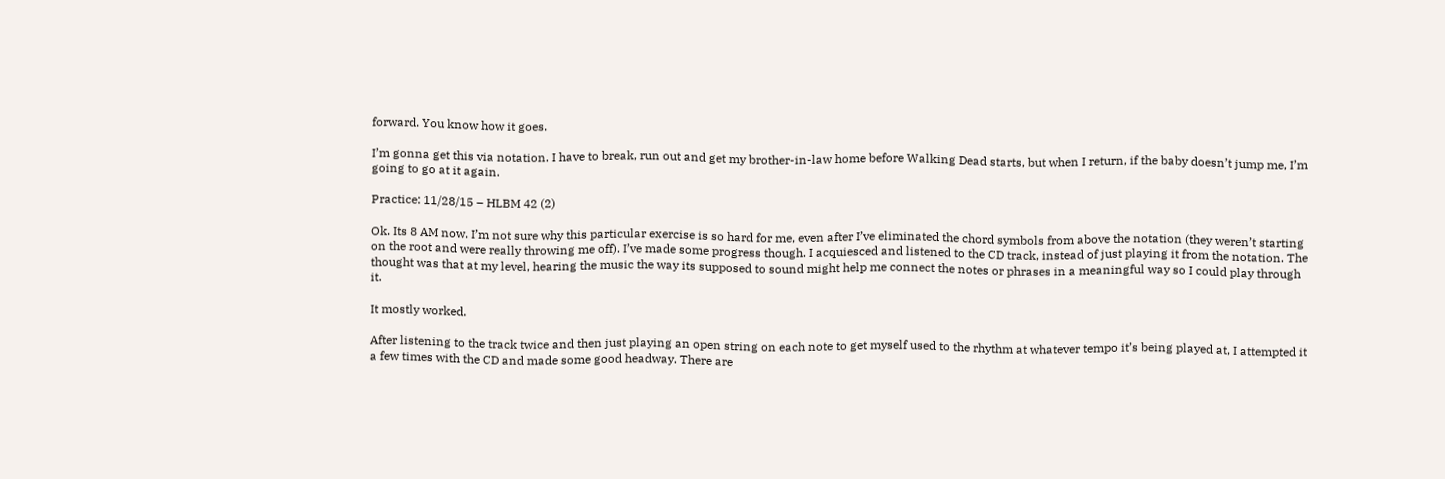forward. You know how it goes.

I’m gonna get this via notation. I have to break, run out and get my brother-in-law home before Walking Dead starts, but when I return, if the baby doesn’t jump me, I’m going to go at it again.

Practice: 11/28/15 – HLBM 42 (2)

Ok. Its 8 AM now. I’m not sure why this particular exercise is so hard for me, even after I’ve eliminated the chord symbols from above the notation (they weren’t starting on the root and were really throwing me off). I’ve made some progress though. I acquiesced and listened to the CD track, instead of just playing it from the notation. The thought was that at my level, hearing the music the way its supposed to sound might help me connect the notes or phrases in a meaningful way so I could play through it.

It mostly worked.

After listening to the track twice and then just playing an open string on each note to get myself used to the rhythm at whatever tempo it’s being played at, I attempted it a few times with the CD and made some good headway. There are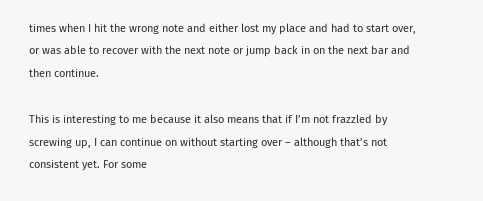times when I hit the wrong note and either lost my place and had to start over, or was able to recover with the next note or jump back in on the next bar and then continue.

This is interesting to me because it also means that if I’m not frazzled by screwing up, I can continue on without starting over – although that’s not consistent yet. For some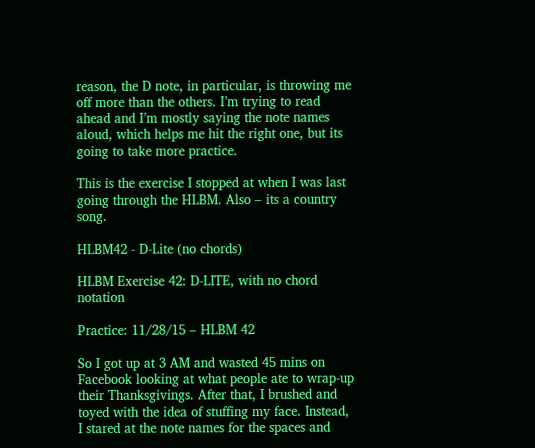reason, the D note, in particular, is throwing me off more than the others. I’m trying to read ahead and I’m mostly saying the note names aloud, which helps me hit the right one, but its going to take more practice.

This is the exercise I stopped at when I was last going through the HLBM. Also – its a country song.

HLBM42 - D-Lite (no chords)

HLBM Exercise 42: D-LITE, with no chord notation

Practice: 11/28/15 – HLBM 42

So I got up at 3 AM and wasted 45 mins on Facebook looking at what people ate to wrap-up their Thanksgivings. After that, I brushed and toyed with the idea of stuffing my face. Instead, I stared at the note names for the spaces and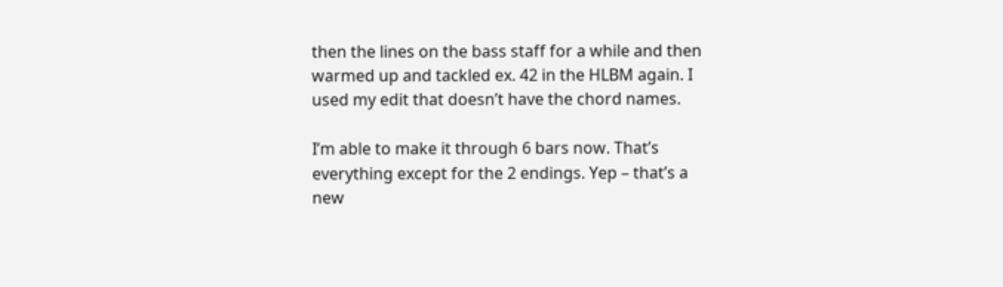then the lines on the bass staff for a while and then warmed up and tackled ex. 42 in the HLBM again. I used my edit that doesn’t have the chord names.

I’m able to make it through 6 bars now. That’s everything except for the 2 endings. Yep – that’s a new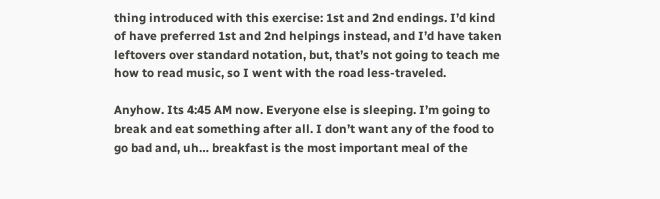thing introduced with this exercise: 1st and 2nd endings. I’d kind of have preferred 1st and 2nd helpings instead, and I’d have taken leftovers over standard notation, but, that’s not going to teach me how to read music, so I went with the road less-traveled.

Anyhow. Its 4:45 AM now. Everyone else is sleeping. I’m going to break and eat something after all. I don’t want any of the food to go bad and, uh… breakfast is the most important meal of the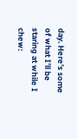day. Here’s some of what I’ll be staring at while I chew: